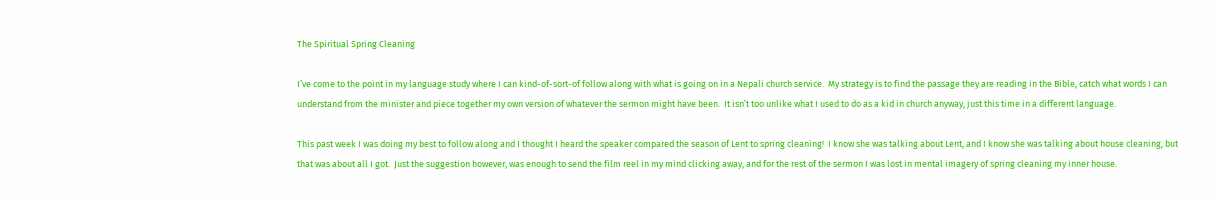The Spiritual Spring Cleaning

I’ve come to the point in my language study where I can kind-of-sort-of follow along with what is going on in a Nepali church service.  My strategy is to find the passage they are reading in the Bible, catch what words I can understand from the minister and piece together my own version of whatever the sermon might have been.  It isn’t too unlike what I used to do as a kid in church anyway, just this time in a different language.

This past week I was doing my best to follow along and I thought I heard the speaker compared the season of Lent to spring cleaning!  I know she was talking about Lent, and I know she was talking about house cleaning, but that was about all I got.  Just the suggestion however, was enough to send the film reel in my mind clicking away, and for the rest of the sermon I was lost in mental imagery of spring cleaning my inner house.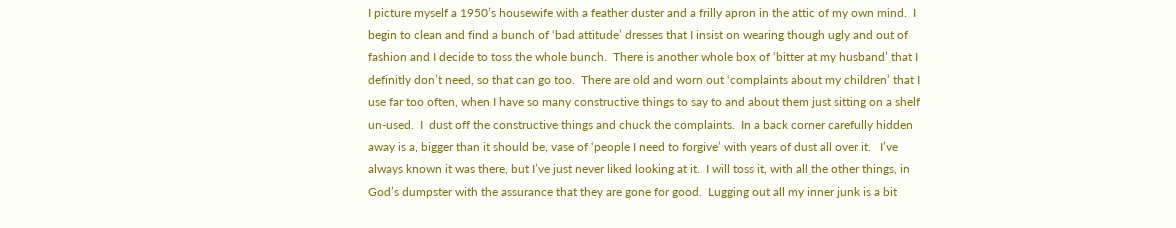I picture myself a 1950’s housewife with a feather duster and a frilly apron in the attic of my own mind.  I begin to clean and find a bunch of ‘bad attitude’ dresses that I insist on wearing though ugly and out of fashion and I decide to toss the whole bunch.  There is another whole box of ‘bitter at my husband’ that I definitly don’t need, so that can go too.  There are old and worn out ‘complaints about my children’ that I use far too often, when I have so many constructive things to say to and about them just sitting on a shelf un-used.  I  dust off the constructive things and chuck the complaints.  In a back corner carefully hidden away is a, bigger than it should be, vase of ‘people I need to forgive’ with years of dust all over it.   I’ve always known it was there, but I’ve just never liked looking at it.  I will toss it, with all the other things, in God’s dumpster with the assurance that they are gone for good.  Lugging out all my inner junk is a bit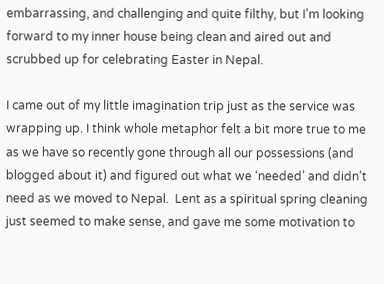embarrassing, and challenging and quite filthy, but I’m looking forward to my inner house being clean and aired out and scrubbed up for celebrating Easter in Nepal.

I came out of my little imagination trip just as the service was wrapping up. I think whole metaphor felt a bit more true to me as we have so recently gone through all our possessions (and blogged about it) and figured out what we ‘needed’ and didn’t need as we moved to Nepal.  Lent as a spiritual spring cleaning just seemed to make sense, and gave me some motivation to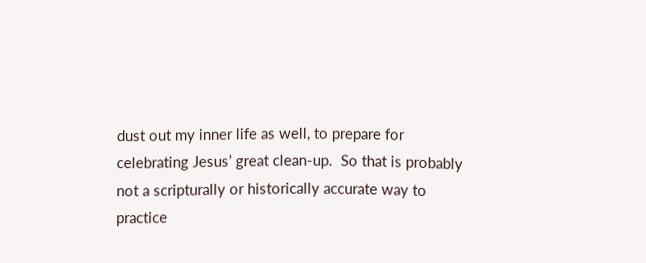dust out my inner life as well, to prepare for celebrating Jesus’ great clean-up.  So that is probably not a scripturally or historically accurate way to practice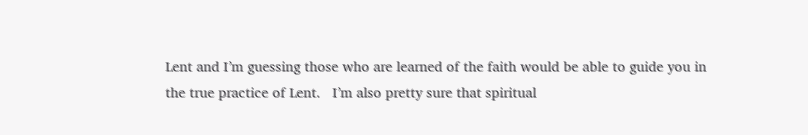Lent and I’m guessing those who are learned of the faith would be able to guide you in the true practice of Lent.   I’m also pretty sure that spiritual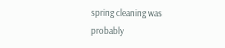spring cleaning was probably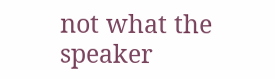not what the speaker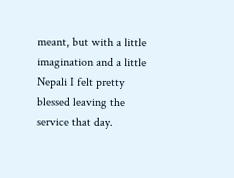meant, but with a little imagination and a little Nepali I felt pretty blessed leaving the service that day.